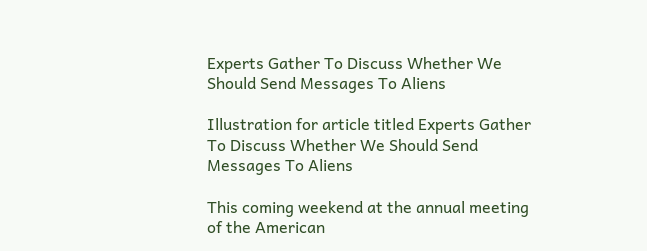Experts Gather To Discuss Whether We Should Send Messages To Aliens

Illustration for article titled Experts Gather To Discuss Whether We Should Send Messages To Aliens

This coming weekend at the annual meeting of the American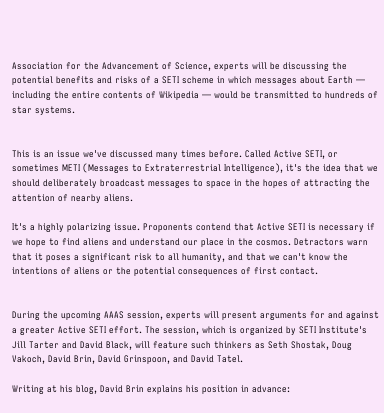Association for the Advancement of Science, experts will be discussing the potential benefits and risks of a SETI scheme in which messages about Earth — including the entire contents of Wikipedia — would be transmitted to hundreds of star systems.


This is an issue we've discussed many times before. Called Active SETI, or sometimes METI (Messages to Extraterrestrial Intelligence), it's the idea that we should deliberately broadcast messages to space in the hopes of attracting the attention of nearby aliens.

It's a highly polarizing issue. Proponents contend that Active SETI is necessary if we hope to find aliens and understand our place in the cosmos. Detractors warn that it poses a significant risk to all humanity, and that we can't know the intentions of aliens or the potential consequences of first contact.


During the upcoming AAAS session, experts will present arguments for and against a greater Active SETI effort. The session, which is organized by SETI Institute's Jill Tarter and David Black, will feature such thinkers as Seth Shostak, Doug Vakoch, David Brin, David Grinspoon, and David Tatel.

Writing at his blog, David Brin explains his position in advance: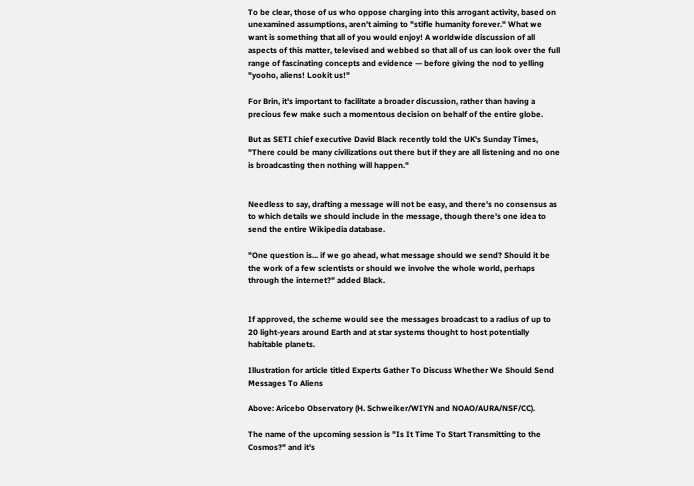To be clear, those of us who oppose charging into this arrogant activity, based on unexamined assumptions, aren't aiming to "stifle humanity forever." What we want is something that all of you would enjoy! A worldwide discussion of all aspects of this matter, televised and webbed so that all of us can look over the full range of fascinating concepts and evidence — before giving the nod to yelling "yooho, aliens! Lookit us!"

For Brin, it's important to facilitate a broader discussion, rather than having a precious few make such a momentous decision on behalf of the entire globe.

But as SETI chief executive David Black recently told the UK's Sunday Times, "There could be many civilizations out there but if they are all listening and no one is broadcasting then nothing will happen."


Needless to say, drafting a message will not be easy, and there's no consensus as to which details we should include in the message, though there's one idea to send the entire Wikipedia database.

"One question is... if we go ahead, what message should we send? Should it be the work of a few scientists or should we involve the whole world, perhaps through the internet?" added Black.


If approved, the scheme would see the messages broadcast to a radius of up to 20 light-years around Earth and at star systems thought to host potentially habitable planets.

Illustration for article titled Experts Gather To Discuss Whether We Should Send Messages To Aliens

Above: Aricebo Observatory (H. Schweiker/WIYN and NOAO/AURA/NSF/CC).

The name of the upcoming session is "Is It Time To Start Transmitting to the Cosmos?" and it's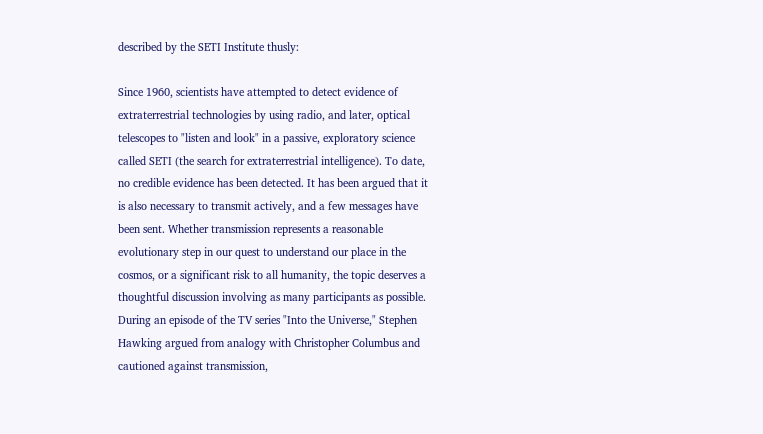described by the SETI Institute thusly:

Since 1960, scientists have attempted to detect evidence of extraterrestrial technologies by using radio, and later, optical telescopes to "listen and look" in a passive, exploratory science called SETI (the search for extraterrestrial intelligence). To date, no credible evidence has been detected. It has been argued that it is also necessary to transmit actively, and a few messages have been sent. Whether transmission represents a reasonable evolutionary step in our quest to understand our place in the cosmos, or a significant risk to all humanity, the topic deserves a thoughtful discussion involving as many participants as possible. During an episode of the TV series "Into the Universe," Stephen Hawking argued from analogy with Christopher Columbus and cautioned against transmission,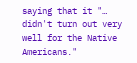saying that it "… didn't turn out very well for the Native Americans."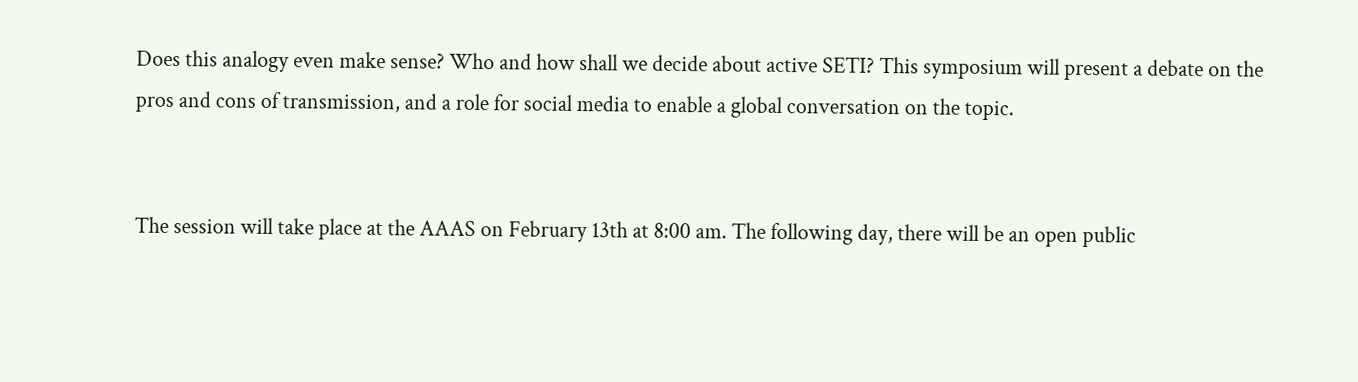Does this analogy even make sense? Who and how shall we decide about active SETI? This symposium will present a debate on the pros and cons of transmission, and a role for social media to enable a global conversation on the topic.


The session will take place at the AAAS on February 13th at 8:00 am. The following day, there will be an open public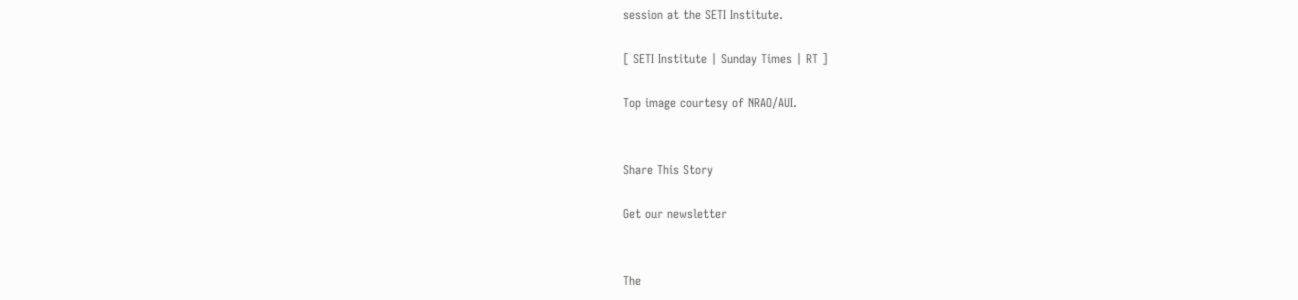session at the SETI Institute.

[ SETI Institute | Sunday Times | RT ]

Top image courtesy of NRAO/AUI.


Share This Story

Get our newsletter


The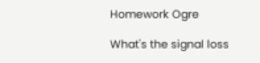Homework Ogre

What's the signal loss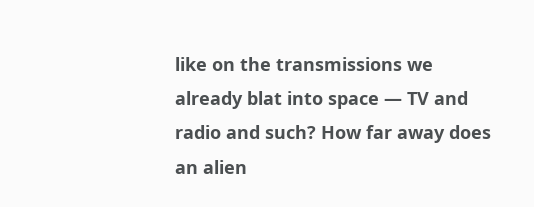like on the transmissions we already blat into space — TV and radio and such? How far away does an alien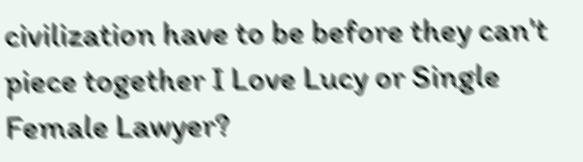civilization have to be before they can't piece together I Love Lucy or Single Female Lawyer?